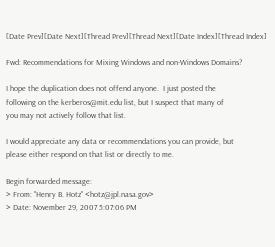[Date Prev][Date Next][Thread Prev][Thread Next][Date Index][Thread Index]

Fwd: Recommendations for Mixing Windows and non-Windows Domains?

I hope the duplication does not offend anyone.  I just posted the
following on the kerberos@mit.edu list, but I suspect that many of
you may not actively follow that list.

I would appreciate any data or recommendations you can provide, but
please either respond on that list or directly to me.

Begin forwarded message:
> From: "Henry B. Hotz" <hotz@jpl.nasa.gov>
> Date: November 29, 2007 5:07:06 PM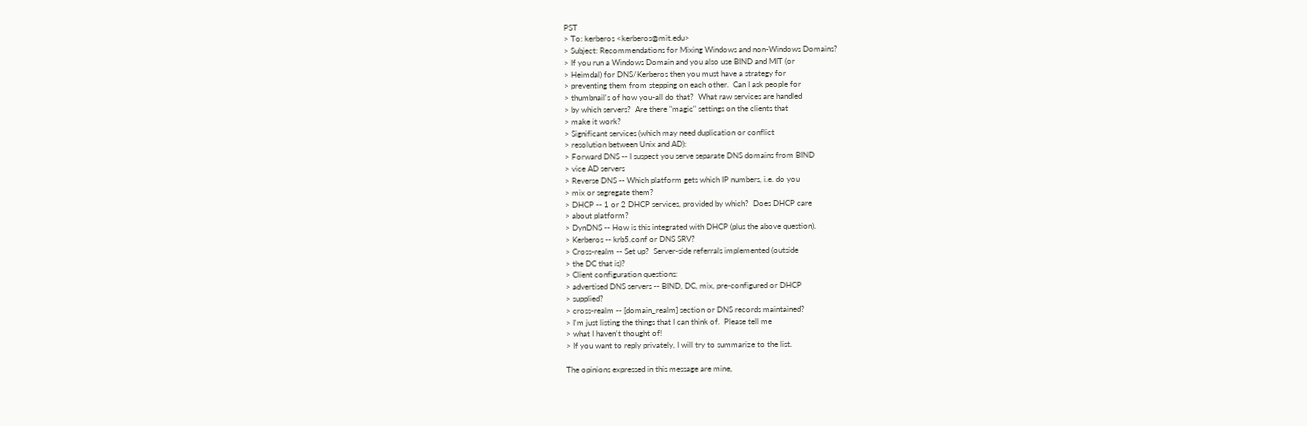PST
> To: kerberos <kerberos@mit.edu>
> Subject: Recommendations for Mixing Windows and non-Windows Domains?
> If you run a Windows Domain and you also use BIND and MIT (or
> Heimdal) for DNS/Kerberos then you must have a strategy for
> preventing them from stepping on each other.  Can I ask people for
> thumbnail's of how you-all do that?  What raw services are handled
> by which servers?  Are there "magic" settings on the clients that
> make it work?
> Significant services (which may need duplication or conflict
> resolution between Unix and AD):
> Forward DNS -- I suspect you serve separate DNS domains from BIND
> vice AD servers
> Reverse DNS -- Which platform gets which IP numbers, i.e. do you
> mix or segregate them?
> DHCP -- 1 or 2 DHCP services, provided by which?  Does DHCP care
> about platform?
> DynDNS -- How is this integrated with DHCP (plus the above question).
> Kerberos -- krb5.conf or DNS SRV?
> Cross-realm -- Set up?  Server-side referrals implemented (outside
> the DC that is)?
> Client configuration questions:
> advertised DNS servers -- BIND, DC, mix, pre-configured or DHCP
> supplied?
> cross-realm -- [domain_realm] section or DNS records maintained?
> I'm just listing the things that I can think of.  Please tell me
> what I haven't thought of!
> If you want to reply privately, I will try to summarize to the list.

The opinions expressed in this message are mine,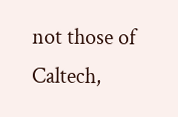not those of Caltech,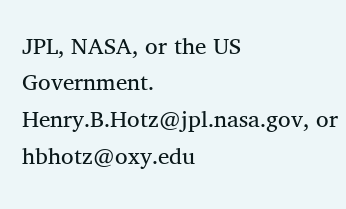JPL, NASA, or the US Government.
Henry.B.Hotz@jpl.nasa.gov, or hbhotz@oxy.edu